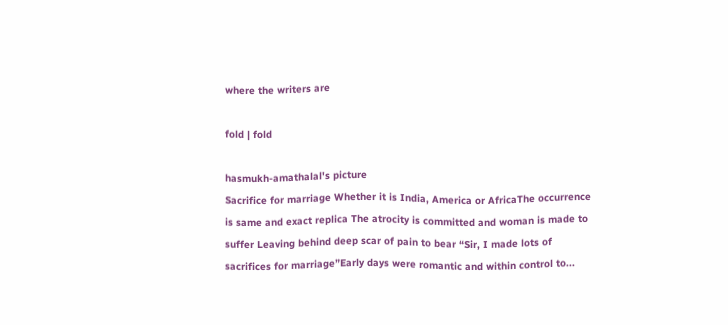where the writers are

fold | fold

hasmukh-amathalal's picture
Sacrifice for marriage Whether it is India, America or AfricaThe occurrence is same and exact replica The atrocity is committed and woman is made to suffer Leaving behind deep scar of pain to bear “Sir, I made lots of sacrifices for marriage”Early days were romantic and within control to...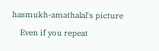hasmukh-amathalal's picture
    Even if you repeat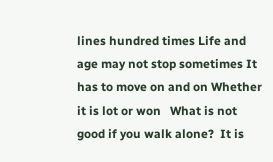lines hundred times Life and age may not stop sometimes It has to move on and on Whether it is lot or won   What is not good if you walk alone?  It is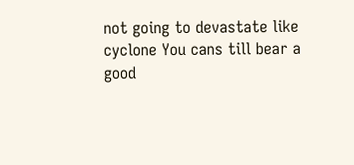not going to devastate like cyclone You cans till bear a good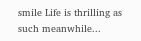smile Life is thrilling as such meanwhile...